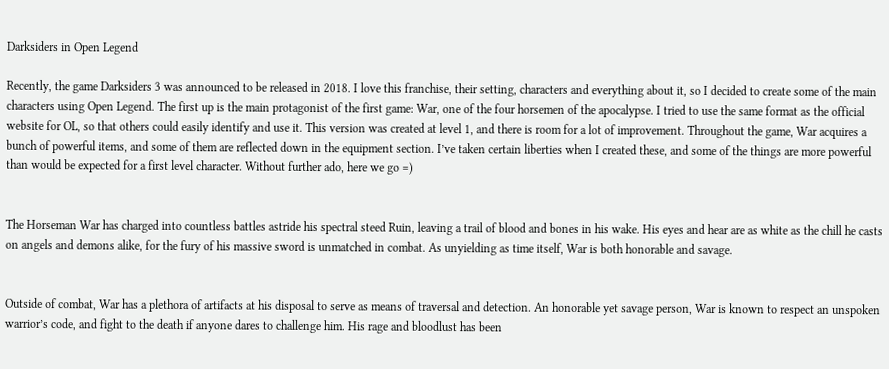Darksiders in Open Legend

Recently, the game Darksiders 3 was announced to be released in 2018. I love this franchise, their setting, characters and everything about it, so I decided to create some of the main characters using Open Legend. The first up is the main protagonist of the first game: War, one of the four horsemen of the apocalypse. I tried to use the same format as the official website for OL, so that others could easily identify and use it. This version was created at level 1, and there is room for a lot of improvement. Throughout the game, War acquires a bunch of powerful items, and some of them are reflected down in the equipment section. I’ve taken certain liberties when I created these, and some of the things are more powerful than would be expected for a first level character. Without further ado, here we go =)


The Horseman War has charged into countless battles astride his spectral steed Ruin, leaving a trail of blood and bones in his wake. His eyes and hear are as white as the chill he casts on angels and demons alike, for the fury of his massive sword is unmatched in combat. As unyielding as time itself, War is both honorable and savage.


Outside of combat, War has a plethora of artifacts at his disposal to serve as means of traversal and detection. An honorable yet savage person, War is known to respect an unspoken warrior’s code, and fight to the death if anyone dares to challenge him. His rage and bloodlust has been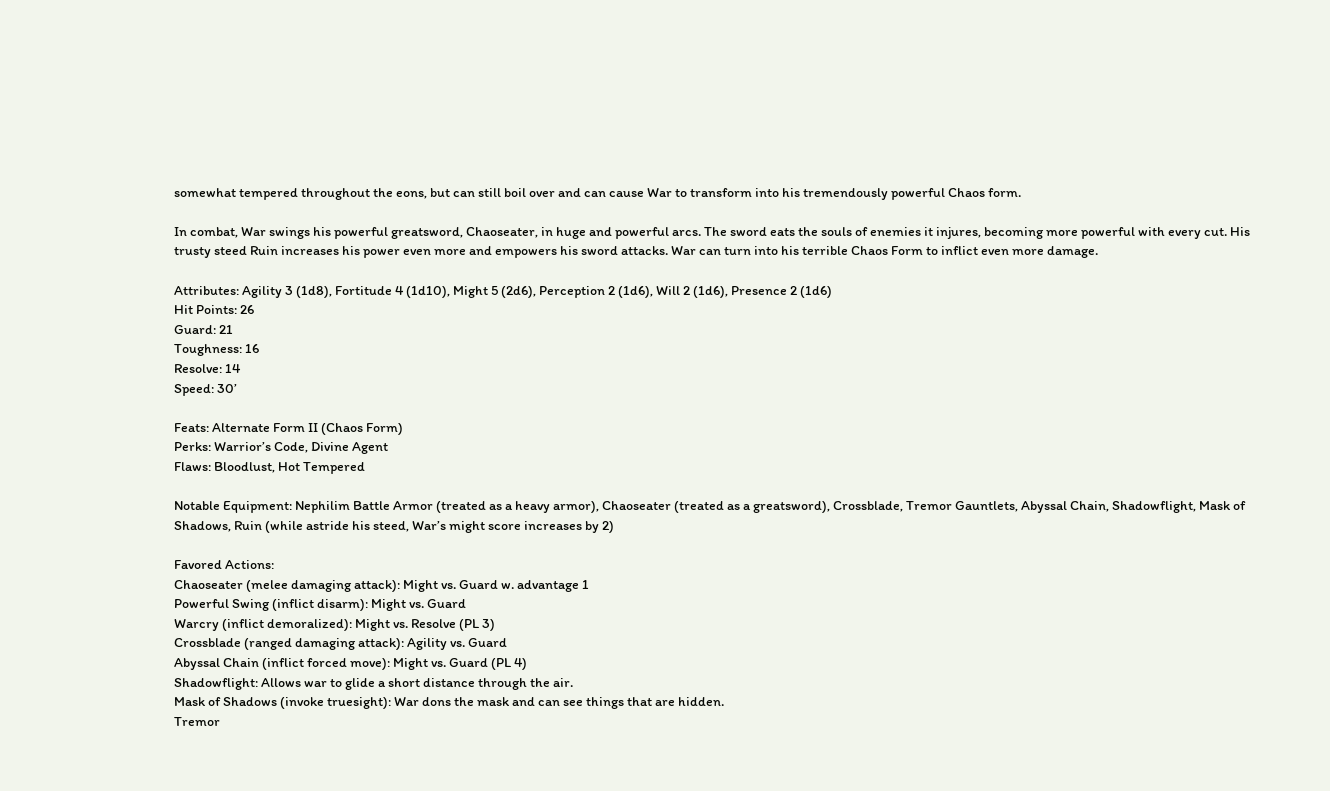somewhat tempered throughout the eons, but can still boil over and can cause War to transform into his tremendously powerful Chaos form.

In combat, War swings his powerful greatsword, Chaoseater, in huge and powerful arcs. The sword eats the souls of enemies it injures, becoming more powerful with every cut. His trusty steed Ruin increases his power even more and empowers his sword attacks. War can turn into his terrible Chaos Form to inflict even more damage.

Attributes: Agility 3 (1d8), Fortitude 4 (1d10), Might 5 (2d6), Perception 2 (1d6), Will 2 (1d6), Presence 2 (1d6)
Hit Points: 26
Guard: 21
Toughness: 16
Resolve: 14
Speed: 30’

Feats: Alternate Form II (Chaos Form)
Perks: Warrior’s Code, Divine Agent
Flaws: Bloodlust, Hot Tempered

Notable Equipment: Nephilim Battle Armor (treated as a heavy armor), Chaoseater (treated as a greatsword), Crossblade, Tremor Gauntlets, Abyssal Chain, Shadowflight, Mask of Shadows, Ruin (while astride his steed, War’s might score increases by 2)

Favored Actions:
Chaoseater (melee damaging attack): Might vs. Guard w. advantage 1
Powerful Swing (inflict disarm): Might vs. Guard
Warcry (inflict demoralized): Might vs. Resolve (PL 3)
Crossblade (ranged damaging attack): Agility vs. Guard
Abyssal Chain (inflict forced move): Might vs. Guard (PL 4)
Shadowflight: Allows war to glide a short distance through the air.
Mask of Shadows (invoke truesight): War dons the mask and can see things that are hidden.
Tremor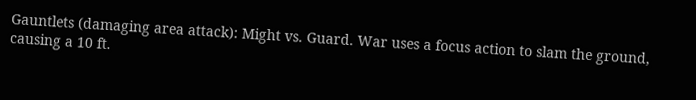Gauntlets (damaging area attack): Might vs. Guard. War uses a focus action to slam the ground, causing a 10 ft.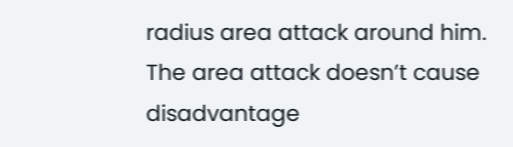radius area attack around him. The area attack doesn’t cause disadvantage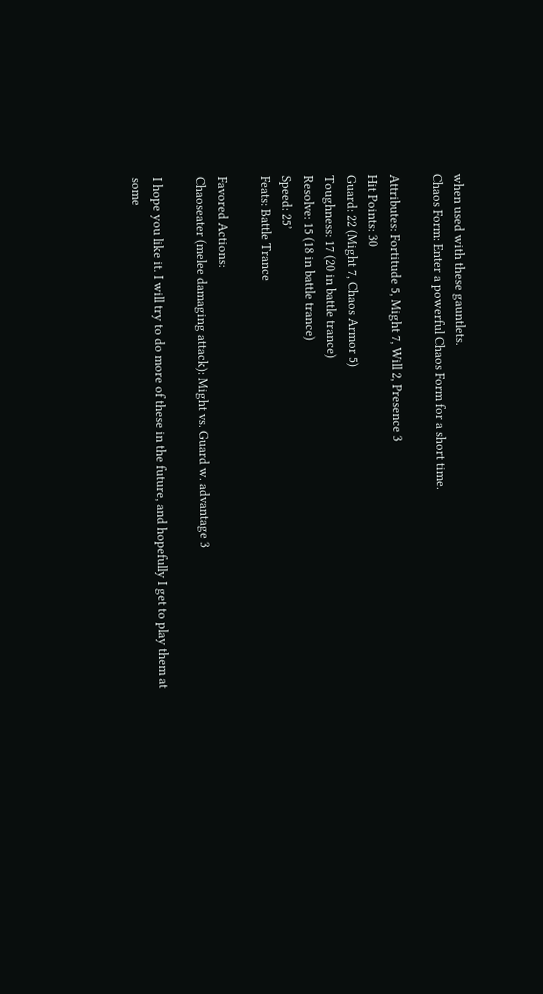when used with these gauntlets.
Chaos Form: Enter a powerful Chaos Form for a short time.

Attributes: Fortitude 5, Might 7, Will 2, Presence 3
Hit Points: 30
Guard: 22 (Might 7, Chaos Armor 5)
Toughness: 17 (20 in battle trance)
Resolve: 15 (18 in battle trance)
Speed: 25’
Feats: Battle Trance

Favored Actions:
Chaoseater (melee damaging attack): Might vs. Guard w. advantage 3

I hope you like it. I will try to do more of these in the future, and hopefully I get to play them at some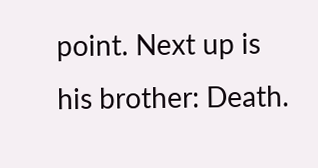point. Next up is his brother: Death.